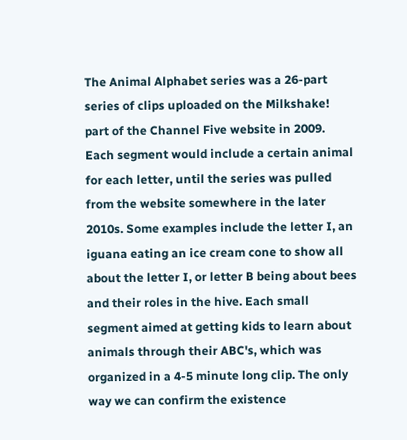The Animal Alphabet series was a 26-part series of clips uploaded on the Milkshake! part of the Channel Five website in 2009. Each segment would include a certain animal for each letter, until the series was pulled from the website somewhere in the later 2010s. Some examples include the letter I, an iguana eating an ice cream cone to show all about the letter I, or letter B being about bees and their roles in the hive. Each small segment aimed at getting kids to learn about animals through their ABC's, which was organized in a 4-5 minute long clip. The only way we can confirm the existence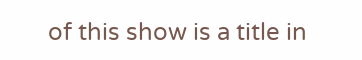of this show is a title in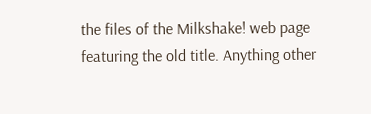the files of the Milkshake! web page featuring the old title. Anything other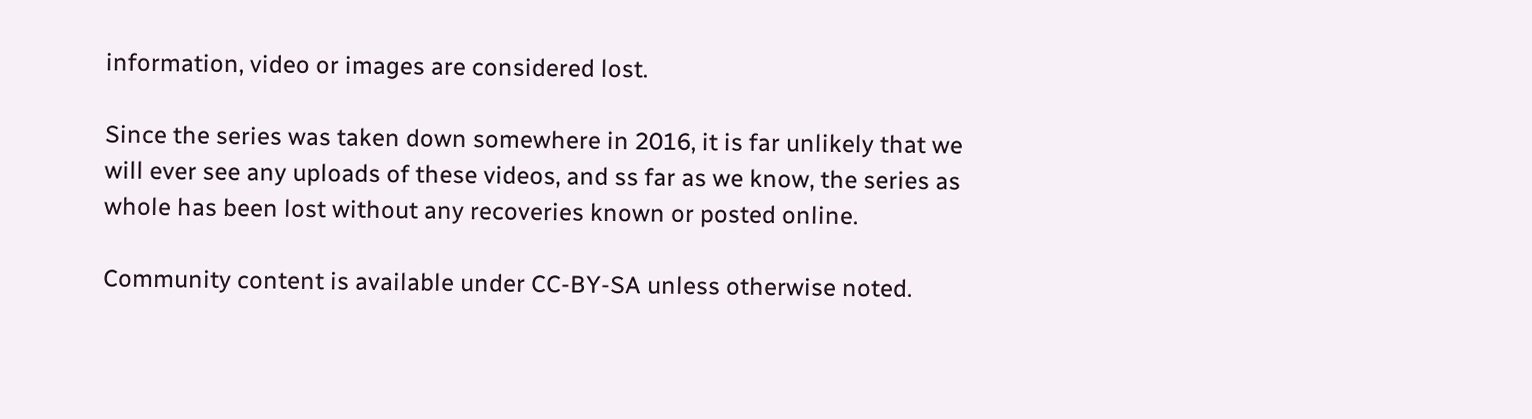information, video or images are considered lost.

Since the series was taken down somewhere in 2016, it is far unlikely that we will ever see any uploads of these videos, and ss far as we know, the series as whole has been lost without any recoveries known or posted online.

Community content is available under CC-BY-SA unless otherwise noted.